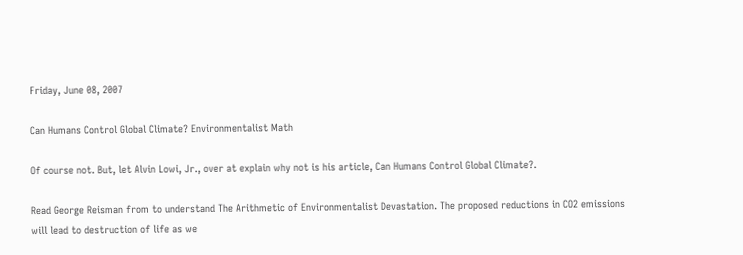Friday, June 08, 2007

Can Humans Control Global Climate? Environmentalist Math

Of course not. But, let Alvin Lowi, Jr., over at explain why not is his article, Can Humans Control Global Climate?.

Read George Reisman from to understand The Arithmetic of Environmentalist Devastation. The proposed reductions in CO2 emissions will lead to destruction of life as we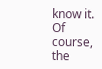know it. Of course, the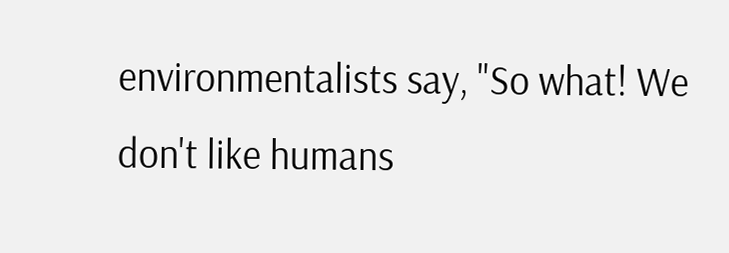environmentalists say, "So what! We don't like humans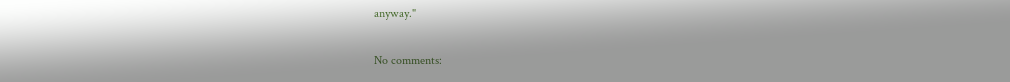anyway."

No comments: